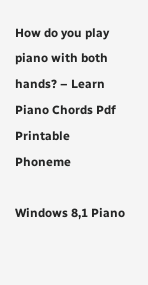How do you play piano with both hands? – Learn Piano Chords Pdf Printable Phoneme

Windows 8,1 Piano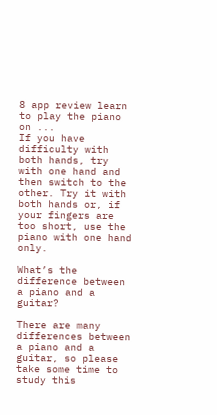8 app review learn to play the piano on ...
If you have difficulty with both hands, try with one hand and then switch to the other. Try it with both hands or, if your fingers are too short, use the piano with one hand only.

What’s the difference between a piano and a guitar?

There are many differences between a piano and a guitar, so please take some time to study this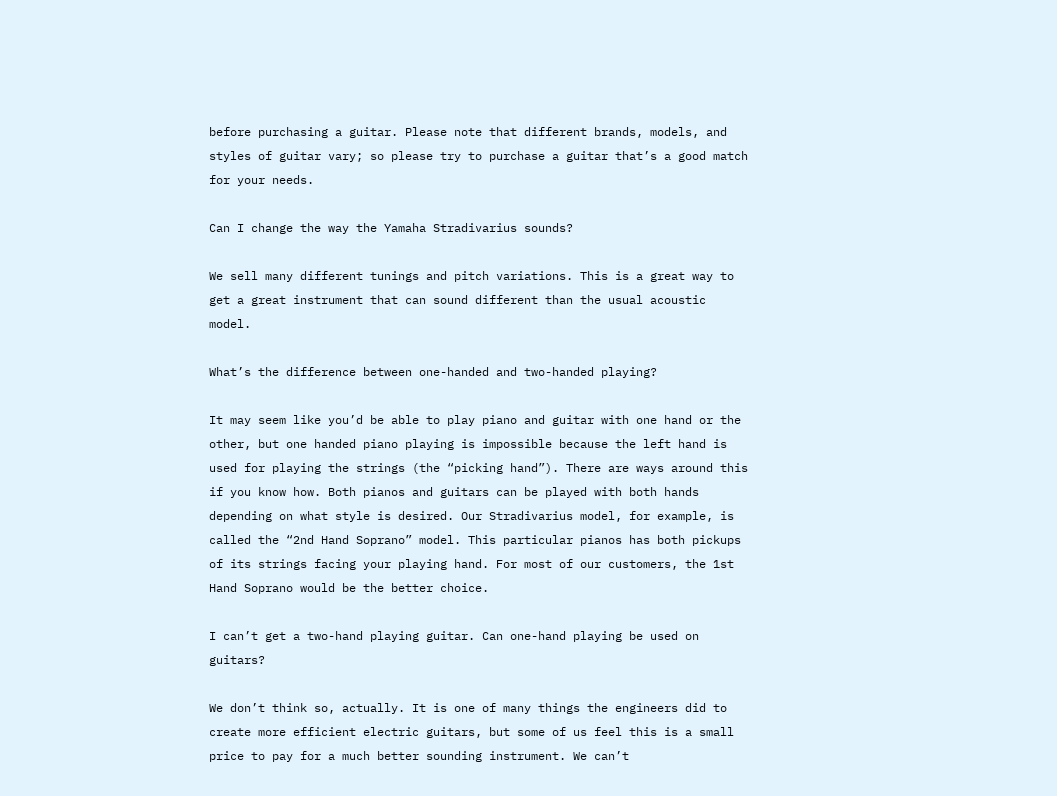before purchasing a guitar. Please note that different brands, models, and styles of guitar vary; so please try to purchase a guitar that’s a good match for your needs.

Can I change the way the Yamaha Stradivarius sounds?

We sell many different tunings and pitch variations. This is a great way to get a great instrument that can sound different than the usual acoustic model.

What’s the difference between one-handed and two-handed playing?

It may seem like you’d be able to play piano and guitar with one hand or the other, but one handed piano playing is impossible because the left hand is used for playing the strings (the “picking hand”). There are ways around this if you know how. Both pianos and guitars can be played with both hands depending on what style is desired. Our Stradivarius model, for example, is called the “2nd Hand Soprano” model. This particular pianos has both pickups of its strings facing your playing hand. For most of our customers, the 1st Hand Soprano would be the better choice.

I can’t get a two-hand playing guitar. Can one-hand playing be used on guitars?

We don’t think so, actually. It is one of many things the engineers did to create more efficient electric guitars, but some of us feel this is a small price to pay for a much better sounding instrument. We can’t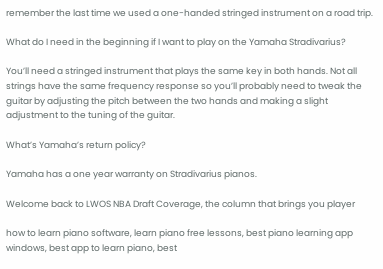remember the last time we used a one-handed stringed instrument on a road trip.

What do I need in the beginning if I want to play on the Yamaha Stradivarius?

You’ll need a stringed instrument that plays the same key in both hands. Not all strings have the same frequency response so you’ll probably need to tweak the guitar by adjusting the pitch between the two hands and making a slight adjustment to the tuning of the guitar.

What’s Yamaha’s return policy?

Yamaha has a one year warranty on Stradivarius pianos.

Welcome back to LWOS NBA Draft Coverage, the column that brings you player

how to learn piano software, learn piano free lessons, best piano learning app windows, best app to learn piano, best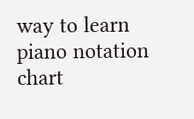way to learn piano notation chart